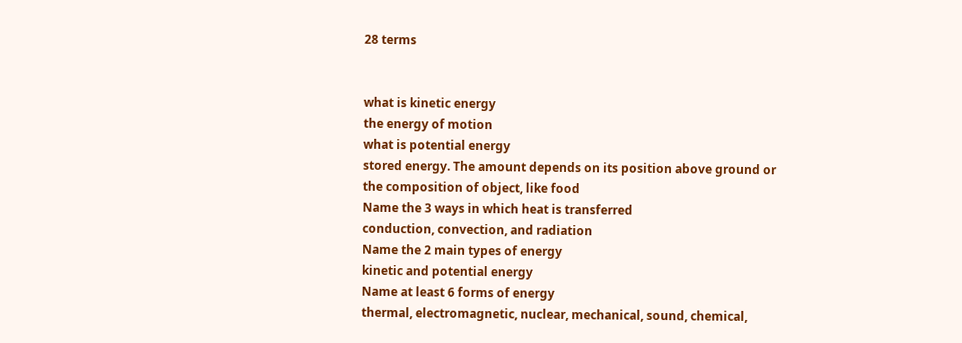28 terms


what is kinetic energy
the energy of motion
what is potential energy
stored energy. The amount depends on its position above ground or the composition of object, like food
Name the 3 ways in which heat is transferred
conduction, convection, and radiation
Name the 2 main types of energy
kinetic and potential energy
Name at least 6 forms of energy
thermal, electromagnetic, nuclear, mechanical, sound, chemical,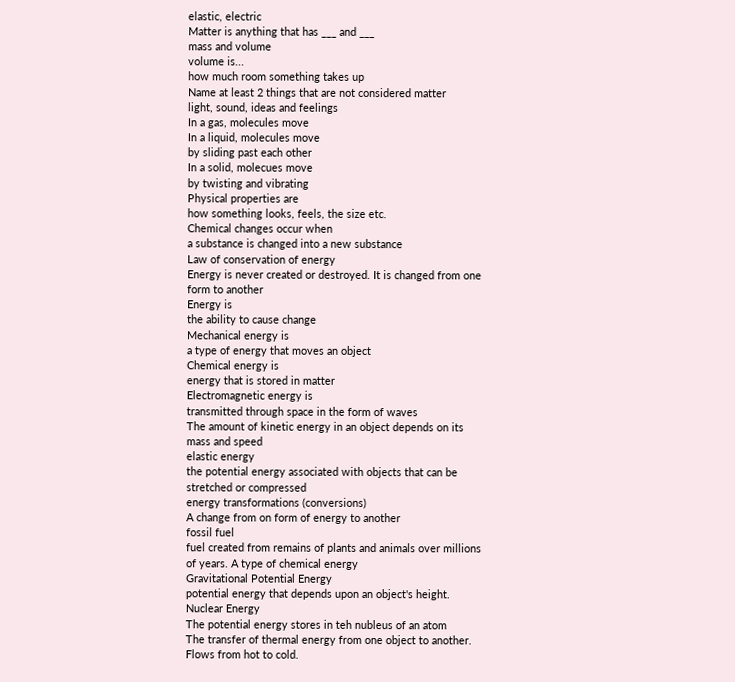elastic, electric
Matter is anything that has ___ and ___
mass and volume
volume is...
how much room something takes up
Name at least 2 things that are not considered matter
light, sound, ideas and feelings
In a gas, molecules move
In a liquid, molecules move
by sliding past each other
In a solid, molecues move
by twisting and vibrating
Physical properties are
how something looks, feels, the size etc.
Chemical changes occur when
a substance is changed into a new substance
Law of conservation of energy
Energy is never created or destroyed. It is changed from one form to another
Energy is
the ability to cause change
Mechanical energy is
a type of energy that moves an object
Chemical energy is
energy that is stored in matter
Electromagnetic energy is
transmitted through space in the form of waves
The amount of kinetic energy in an object depends on its
mass and speed
elastic energy
the potential energy associated with objects that can be stretched or compressed
energy transformations (conversions)
A change from on form of energy to another
fossil fuel
fuel created from remains of plants and animals over millions of years. A type of chemical energy
Gravitational Potential Energy
potential energy that depends upon an object's height.
Nuclear Energy
The potential energy stores in teh nubleus of an atom
The transfer of thermal energy from one object to another. Flows from hot to cold.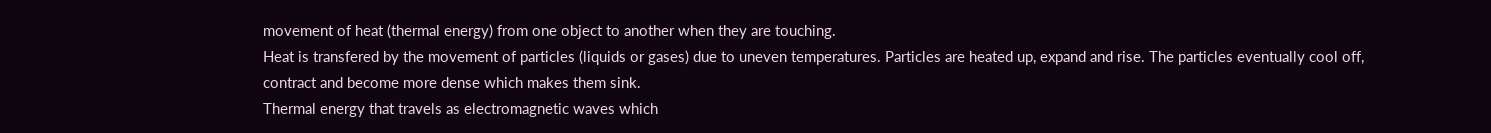movement of heat (thermal energy) from one object to another when they are touching.
Heat is transfered by the movement of particles (liquids or gases) due to uneven temperatures. Particles are heated up, expand and rise. The particles eventually cool off, contract and become more dense which makes them sink.
Thermal energy that travels as electromagnetic waves which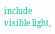include visible light,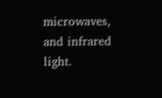microwaves, and infrared light.